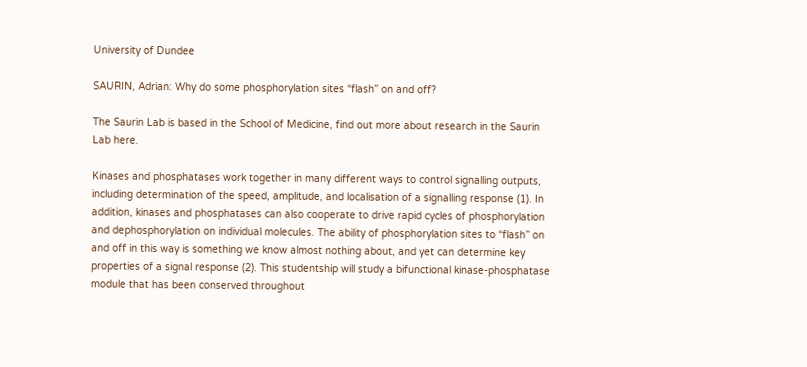University of Dundee

SAURIN, Adrian: Why do some phosphorylation sites “flash” on and off?

The Saurin Lab is based in the School of Medicine, find out more about research in the Saurin Lab here.

Kinases and phosphatases work together in many different ways to control signalling outputs, including determination of the speed, amplitude, and localisation of a signalling response (1). In addition, kinases and phosphatases can also cooperate to drive rapid cycles of phosphorylation and dephosphorylation on individual molecules. The ability of phosphorylation sites to “flash” on and off in this way is something we know almost nothing about, and yet can determine key properties of a signal response (2). This studentship will study a bifunctional kinase-phosphatase module that has been conserved throughout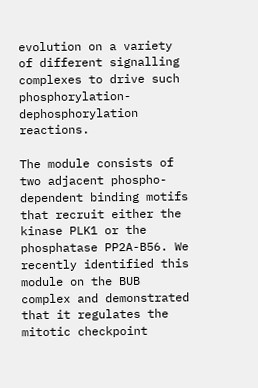evolution on a variety of different signalling complexes to drive such phosphorylation-dephosphorylation reactions.

The module consists of two adjacent phospho-dependent binding motifs that recruit either the kinase PLK1 or the phosphatase PP2A-B56. We recently identified this module on the BUB complex and demonstrated that it regulates the mitotic checkpoint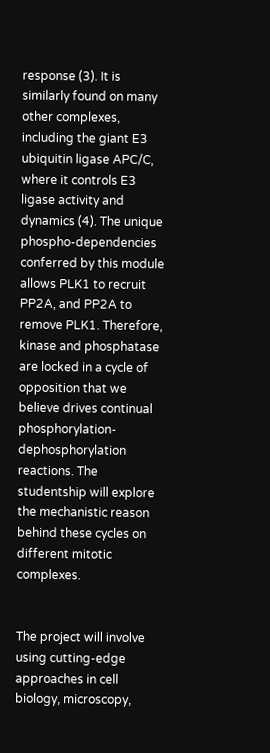response (3). It is similarly found on many other complexes, including the giant E3 ubiquitin ligase APC/C, where it controls E3 ligase activity and dynamics (4). The unique phospho-dependencies conferred by this module allows PLK1 to recruit PP2A, and PP2A to remove PLK1. Therefore, kinase and phosphatase are locked in a cycle of opposition that we believe drives continual phosphorylation-dephosphorylation reactions. The studentship will explore the mechanistic reason behind these cycles on different mitotic complexes.


The project will involve using cutting-edge approaches in cell biology, microscopy,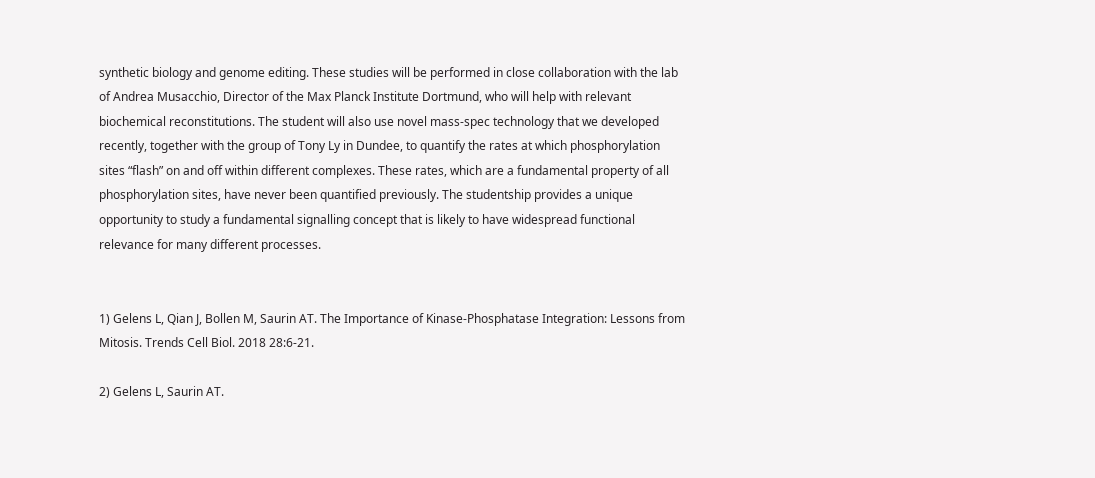synthetic biology and genome editing. These studies will be performed in close collaboration with the lab of Andrea Musacchio, Director of the Max Planck Institute Dortmund, who will help with relevant biochemical reconstitutions. The student will also use novel mass-spec technology that we developed recently, together with the group of Tony Ly in Dundee, to quantify the rates at which phosphorylation sites “flash” on and off within different complexes. These rates, which are a fundamental property of all phosphorylation sites, have never been quantified previously. The studentship provides a unique opportunity to study a fundamental signalling concept that is likely to have widespread functional relevance for many different processes.


1) Gelens L, Qian J, Bollen M, Saurin AT. The Importance of Kinase-Phosphatase Integration: Lessons from Mitosis. Trends Cell Biol. 2018 28:6-21.

2) Gelens L, Saurin AT.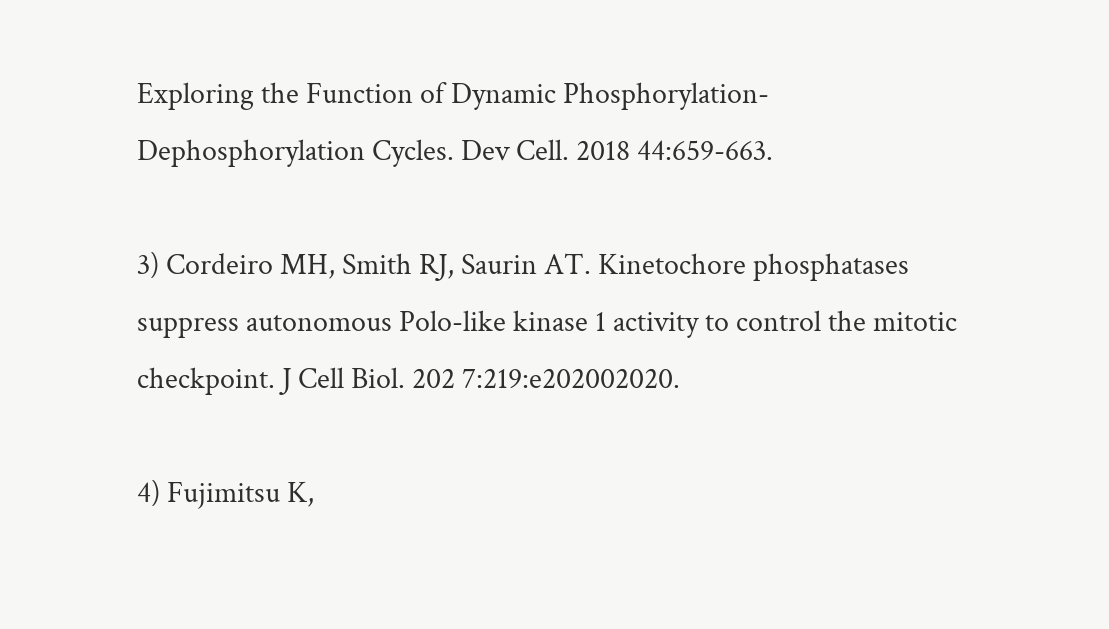Exploring the Function of Dynamic Phosphorylation-Dephosphorylation Cycles. Dev Cell. 2018 44:659-663.

3) Cordeiro MH, Smith RJ, Saurin AT. Kinetochore phosphatases suppress autonomous Polo-like kinase 1 activity to control the mitotic checkpoint. J Cell Biol. 202 7:219:e202002020.

4) Fujimitsu K,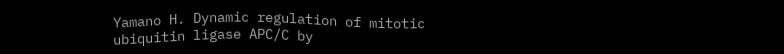Yamano H. Dynamic regulation of mitotic ubiquitin ligase APC/C by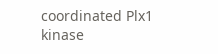coordinated Plx1 kinase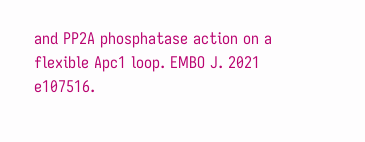and PP2A phosphatase action on a flexible Apc1 loop. EMBO J. 2021 e107516.